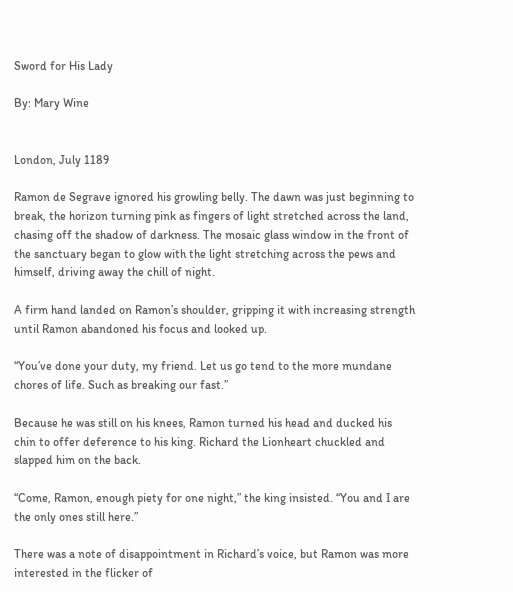Sword for His Lady

By: Mary Wine


London, July 1189

Ramon de Segrave ignored his growling belly. The dawn was just beginning to break, the horizon turning pink as fingers of light stretched across the land, chasing off the shadow of darkness. The mosaic glass window in the front of the sanctuary began to glow with the light stretching across the pews and himself, driving away the chill of night.

A firm hand landed on Ramon’s shoulder, gripping it with increasing strength until Ramon abandoned his focus and looked up.

“You’ve done your duty, my friend. Let us go tend to the more mundane chores of life. Such as breaking our fast.”

Because he was still on his knees, Ramon turned his head and ducked his chin to offer deference to his king. Richard the Lionheart chuckled and slapped him on the back.

“Come, Ramon, enough piety for one night,” the king insisted. “You and I are the only ones still here.”

There was a note of disappointment in Richard’s voice, but Ramon was more interested in the flicker of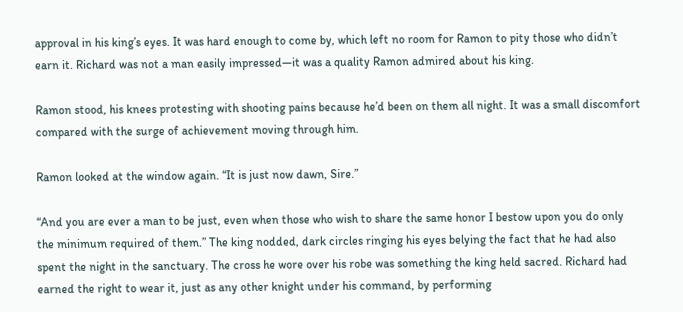approval in his king’s eyes. It was hard enough to come by, which left no room for Ramon to pity those who didn’t earn it. Richard was not a man easily impressed—it was a quality Ramon admired about his king.

Ramon stood, his knees protesting with shooting pains because he’d been on them all night. It was a small discomfort compared with the surge of achievement moving through him.

Ramon looked at the window again. “It is just now dawn, Sire.”

“And you are ever a man to be just, even when those who wish to share the same honor I bestow upon you do only the minimum required of them.” The king nodded, dark circles ringing his eyes belying the fact that he had also spent the night in the sanctuary. The cross he wore over his robe was something the king held sacred. Richard had earned the right to wear it, just as any other knight under his command, by performing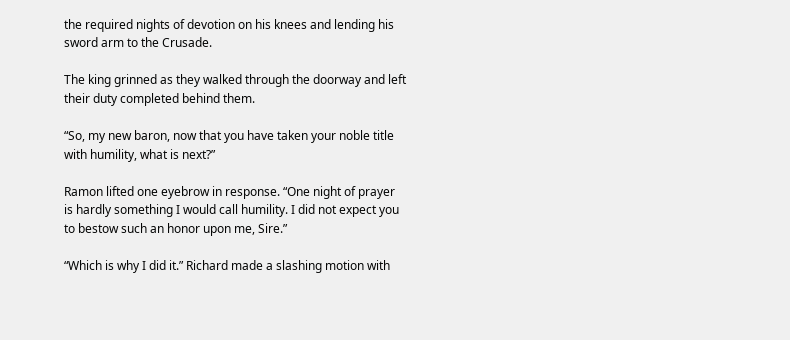the required nights of devotion on his knees and lending his sword arm to the Crusade.

The king grinned as they walked through the doorway and left their duty completed behind them.

“So, my new baron, now that you have taken your noble title with humility, what is next?”

Ramon lifted one eyebrow in response. “One night of prayer is hardly something I would call humility. I did not expect you to bestow such an honor upon me, Sire.”

“Which is why I did it.” Richard made a slashing motion with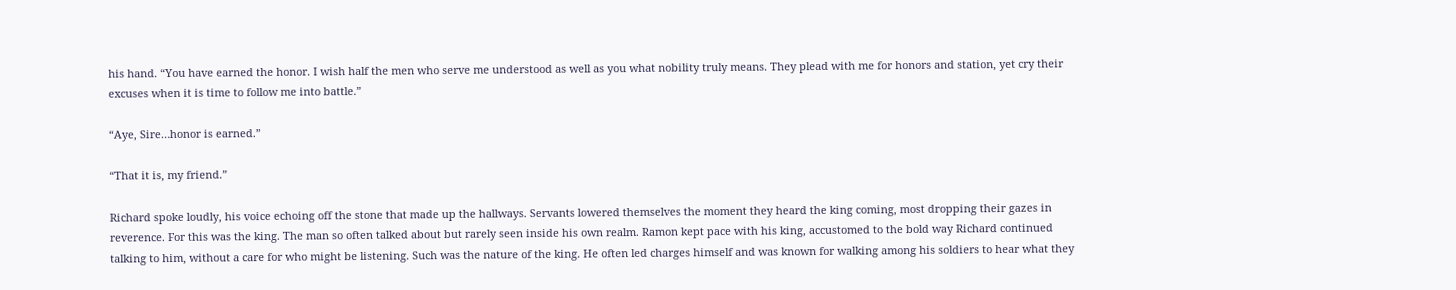his hand. “You have earned the honor. I wish half the men who serve me understood as well as you what nobility truly means. They plead with me for honors and station, yet cry their excuses when it is time to follow me into battle.”

“Aye, Sire…honor is earned.”

“That it is, my friend.”

Richard spoke loudly, his voice echoing off the stone that made up the hallways. Servants lowered themselves the moment they heard the king coming, most dropping their gazes in reverence. For this was the king. The man so often talked about but rarely seen inside his own realm. Ramon kept pace with his king, accustomed to the bold way Richard continued talking to him, without a care for who might be listening. Such was the nature of the king. He often led charges himself and was known for walking among his soldiers to hear what they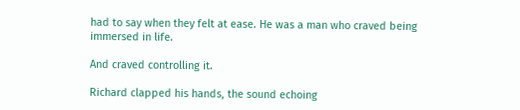had to say when they felt at ease. He was a man who craved being immersed in life.

And craved controlling it.

Richard clapped his hands, the sound echoing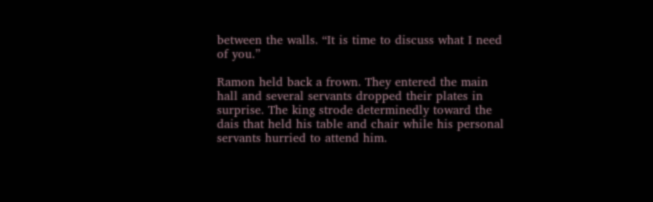between the walls. “It is time to discuss what I need of you.”

Ramon held back a frown. They entered the main hall and several servants dropped their plates in surprise. The king strode determinedly toward the dais that held his table and chair while his personal servants hurried to attend him.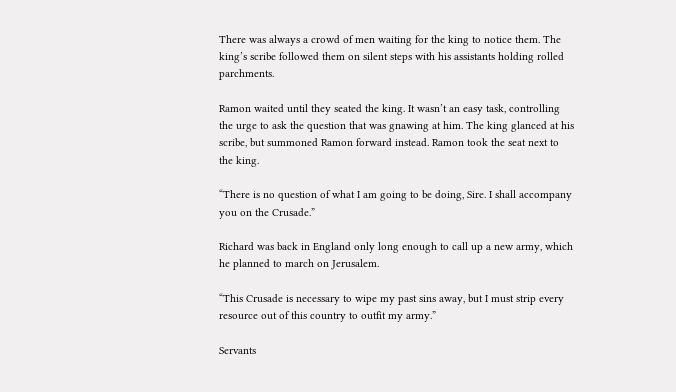There was always a crowd of men waiting for the king to notice them. The king’s scribe followed them on silent steps with his assistants holding rolled parchments.

Ramon waited until they seated the king. It wasn’t an easy task, controlling the urge to ask the question that was gnawing at him. The king glanced at his scribe, but summoned Ramon forward instead. Ramon took the seat next to the king.

“There is no question of what I am going to be doing, Sire. I shall accompany you on the Crusade.”

Richard was back in England only long enough to call up a new army, which he planned to march on Jerusalem.

“This Crusade is necessary to wipe my past sins away, but I must strip every resource out of this country to outfit my army.”

Servants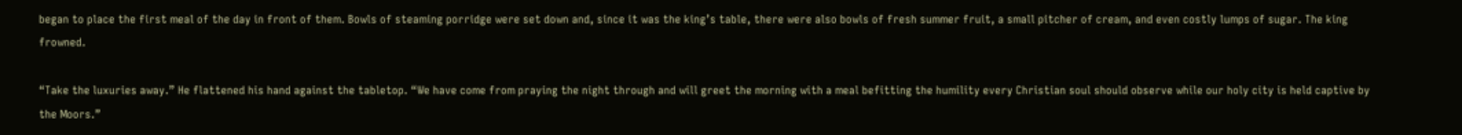began to place the first meal of the day in front of them. Bowls of steaming porridge were set down and, since it was the king’s table, there were also bowls of fresh summer fruit, a small pitcher of cream, and even costly lumps of sugar. The king frowned.

“Take the luxuries away.” He flattened his hand against the tabletop. “We have come from praying the night through and will greet the morning with a meal befitting the humility every Christian soul should observe while our holy city is held captive by the Moors.”